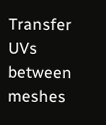Transfer UVs between meshes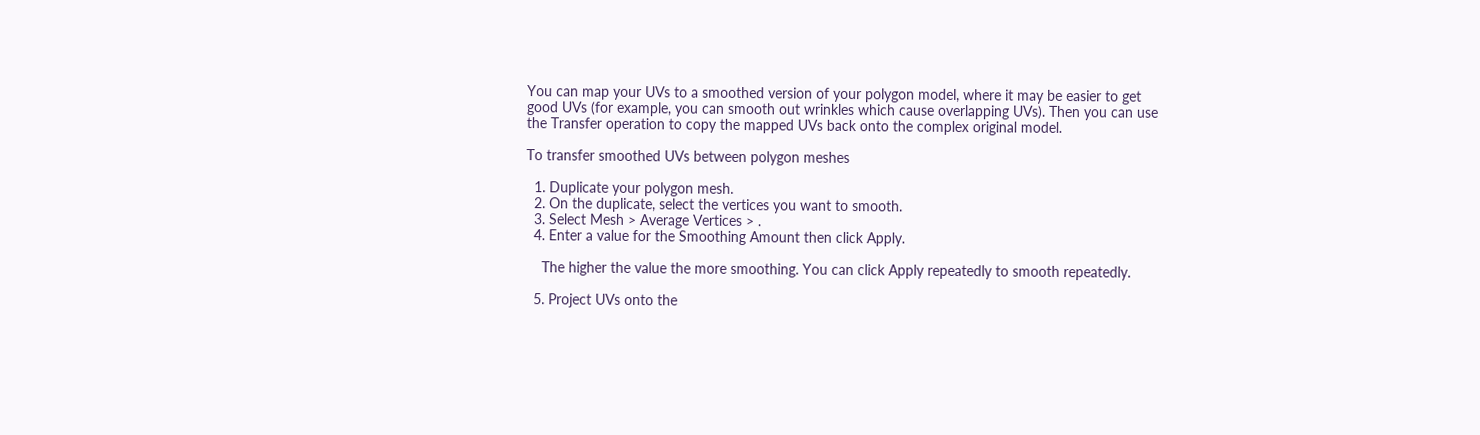You can map your UVs to a smoothed version of your polygon model, where it may be easier to get good UVs (for example, you can smooth out wrinkles which cause overlapping UVs). Then you can use the Transfer operation to copy the mapped UVs back onto the complex original model.

To transfer smoothed UVs between polygon meshes

  1. Duplicate your polygon mesh.
  2. On the duplicate, select the vertices you want to smooth.
  3. Select Mesh > Average Vertices > .
  4. Enter a value for the Smoothing Amount then click Apply.

    The higher the value the more smoothing. You can click Apply repeatedly to smooth repeatedly.

  5. Project UVs onto the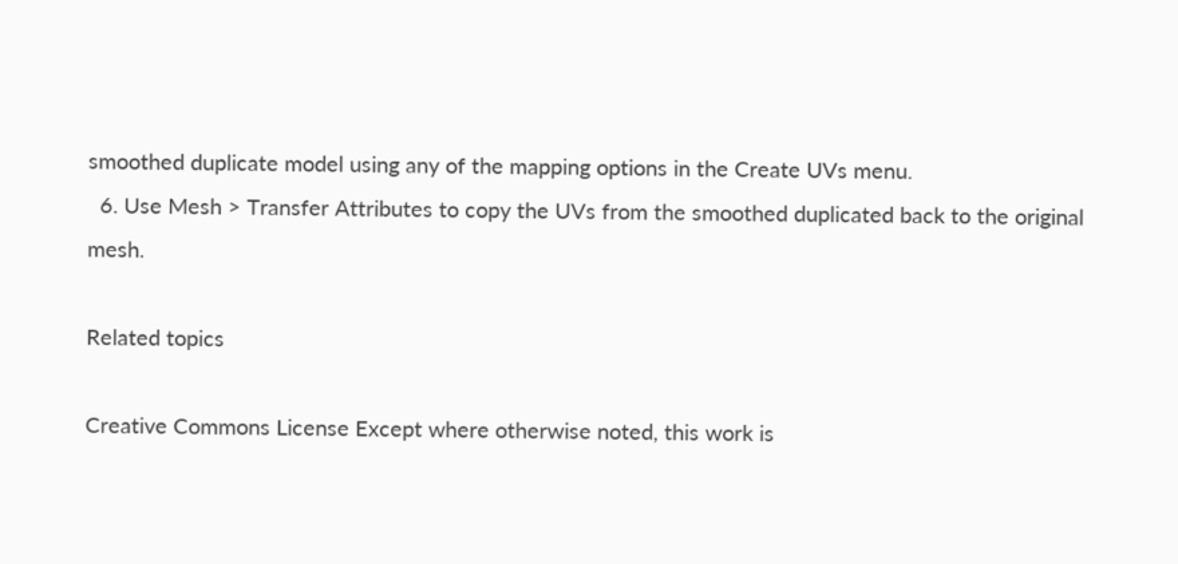smoothed duplicate model using any of the mapping options in the Create UVs menu.
  6. Use Mesh > Transfer Attributes to copy the UVs from the smoothed duplicated back to the original mesh.

Related topics

Creative Commons License Except where otherwise noted, this work is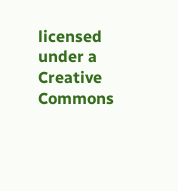licensed under a Creative Commons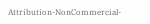Attribution-NonCommercial-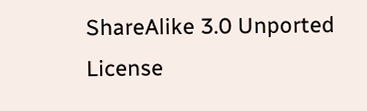ShareAlike 3.0 Unported License